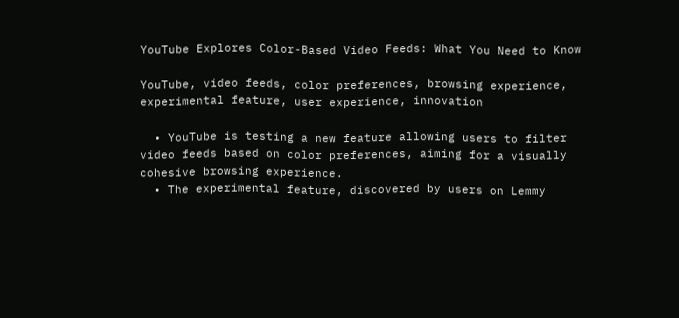YouTube Explores Color-Based Video Feeds: What You Need to Know

YouTube, video feeds, color preferences, browsing experience, experimental feature, user experience, innovation

  • YouTube is testing a new feature allowing users to filter video feeds based on color preferences, aiming for a visually cohesive browsing experience.
  • The experimental feature, discovered by users on Lemmy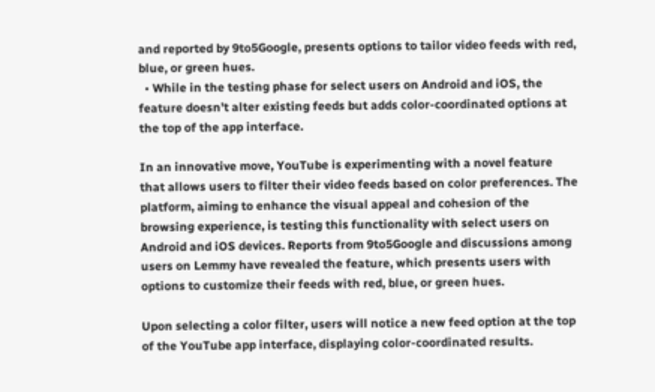and reported by 9to5Google, presents options to tailor video feeds with red, blue, or green hues.
  • While in the testing phase for select users on Android and iOS, the feature doesn’t alter existing feeds but adds color-coordinated options at the top of the app interface.

In an innovative move, YouTube is experimenting with a novel feature that allows users to filter their video feeds based on color preferences. The platform, aiming to enhance the visual appeal and cohesion of the browsing experience, is testing this functionality with select users on Android and iOS devices. Reports from 9to5Google and discussions among users on Lemmy have revealed the feature, which presents users with options to customize their feeds with red, blue, or green hues.

Upon selecting a color filter, users will notice a new feed option at the top of the YouTube app interface, displaying color-coordinated results.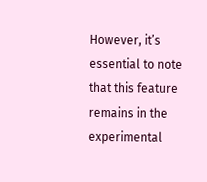However, it’s essential to note that this feature remains in the experimental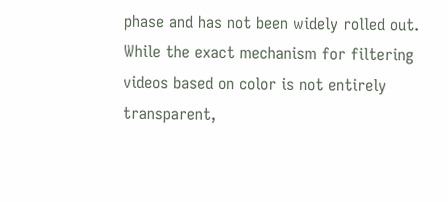phase and has not been widely rolled out. While the exact mechanism for filtering videos based on color is not entirely transparent,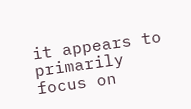it appears to primarily focus on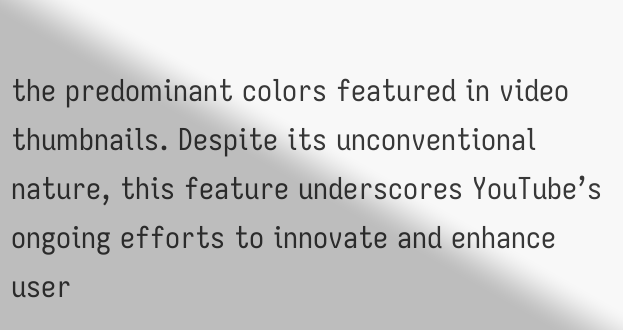the predominant colors featured in video thumbnails. Despite its unconventional nature, this feature underscores YouTube’s ongoing efforts to innovate and enhance user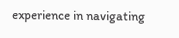experience in navigating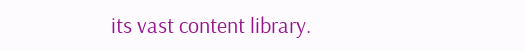its vast content library.